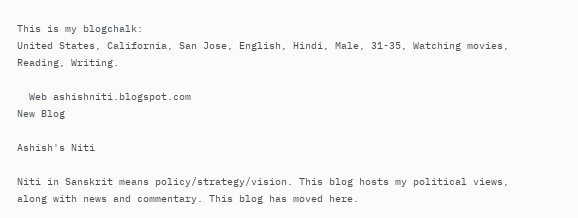This is my blogchalk:
United States, California, San Jose, English, Hindi, Male, 31-35, Watching movies, Reading, Writing.

  Web ashishniti.blogspot.com
New Blog

Ashish's Niti

Niti in Sanskrit means policy/strategy/vision. This blog hosts my political views, along with news and commentary. This blog has moved here.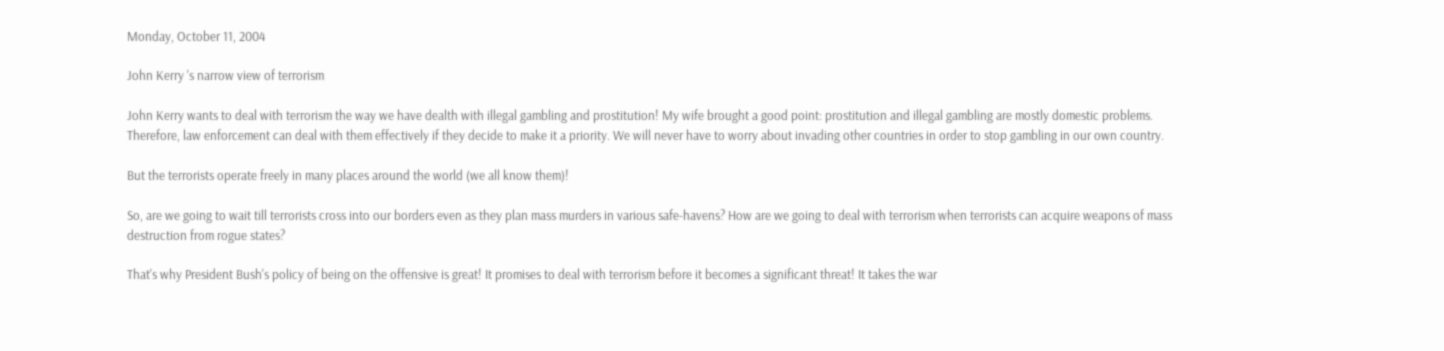Monday, October 11, 2004

John Kerry 's narrow view of terrorism

John Kerry wants to deal with terrorism the way we have dealth with illegal gambling and prostitution! My wife brought a good point: prostitution and illegal gambling are mostly domestic problems. Therefore, law enforcement can deal with them effectively if they decide to make it a priority. We will never have to worry about invading other countries in order to stop gambling in our own country.

But the terrorists operate freely in many places around the world (we all know them)!

So, are we going to wait till terrorists cross into our borders even as they plan mass murders in various safe-havens? How are we going to deal with terrorism when terrorists can acquire weapons of mass destruction from rogue states?

That's why President Bush's policy of being on the offensive is great! It promises to deal with terrorism before it becomes a significant threat! It takes the war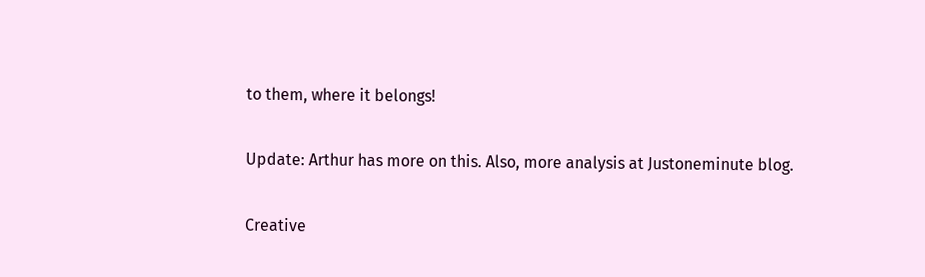to them, where it belongs!

Update: Arthur has more on this. Also, more analysis at Justoneminute blog.

Creative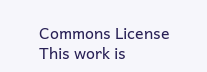Commons License
This work is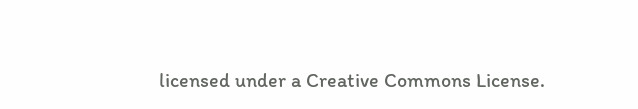licensed under a Creative Commons License.